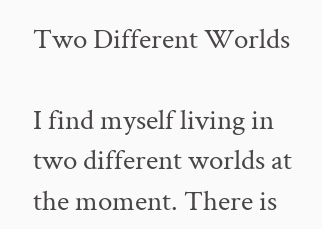Two Different Worlds

I find myself living in two different worlds at the moment. There is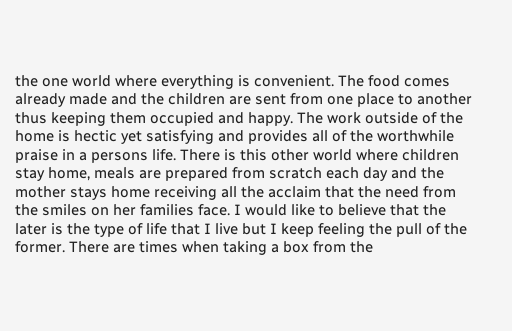the one world where everything is convenient. The food comes already made and the children are sent from one place to another thus keeping them occupied and happy. The work outside of the home is hectic yet satisfying and provides all of the worthwhile praise in a persons life. There is this other world where children stay home, meals are prepared from scratch each day and the mother stays home receiving all the acclaim that the need from the smiles on her families face. I would like to believe that the later is the type of life that I live but I keep feeling the pull of the former. There are times when taking a box from the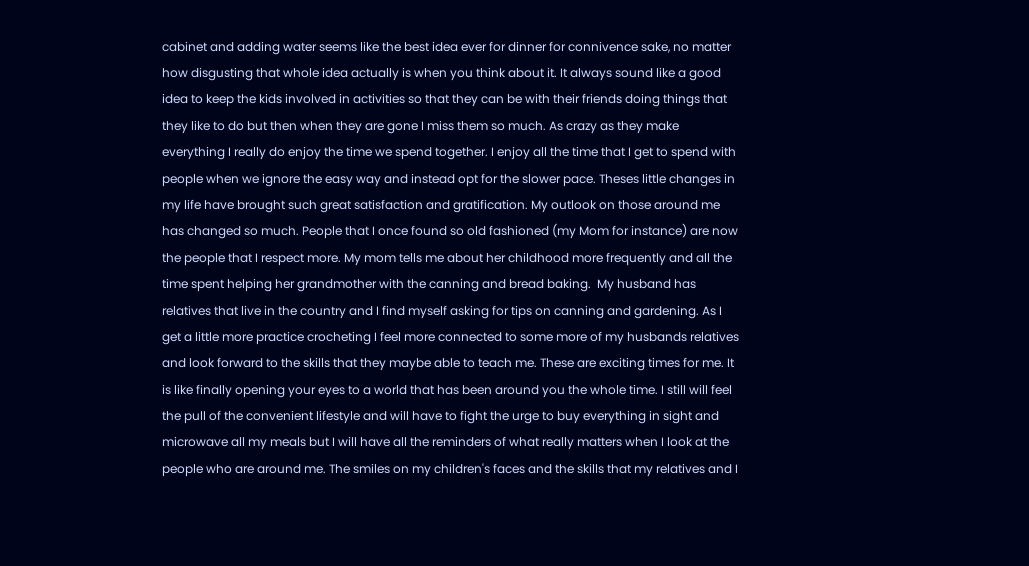cabinet and adding water seems like the best idea ever for dinner for connivence sake, no matter how disgusting that whole idea actually is when you think about it. It always sound like a good idea to keep the kids involved in activities so that they can be with their friends doing things that they like to do but then when they are gone I miss them so much. As crazy as they make everything I really do enjoy the time we spend together. I enjoy all the time that I get to spend with people when we ignore the easy way and instead opt for the slower pace. Theses little changes in my life have brought such great satisfaction and gratification. My outlook on those around me has changed so much. People that I once found so old fashioned (my Mom for instance) are now the people that I respect more. My mom tells me about her childhood more frequently and all the time spent helping her grandmother with the canning and bread baking.  My husband has relatives that live in the country and I find myself asking for tips on canning and gardening. As I get a little more practice crocheting I feel more connected to some more of my husbands relatives and look forward to the skills that they maybe able to teach me. These are exciting times for me. It is like finally opening your eyes to a world that has been around you the whole time. I still will feel the pull of the convenient lifestyle and will have to fight the urge to buy everything in sight and microwave all my meals but I will have all the reminders of what really matters when I look at the people who are around me. The smiles on my children's faces and the skills that my relatives and I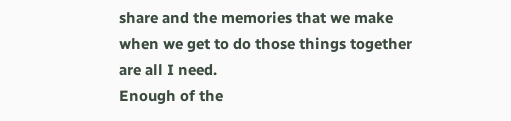share and the memories that we make when we get to do those things together are all I need.
Enough of the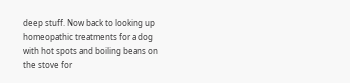deep stuff. Now back to looking up homeopathic treatments for a dog with hot spots and boiling beans on the stove for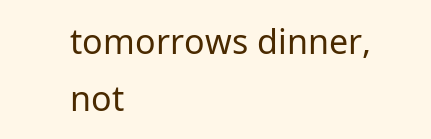tomorrows dinner, not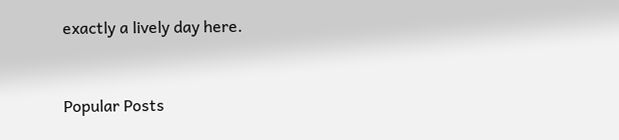exactly a lively day here.


Popular Posts